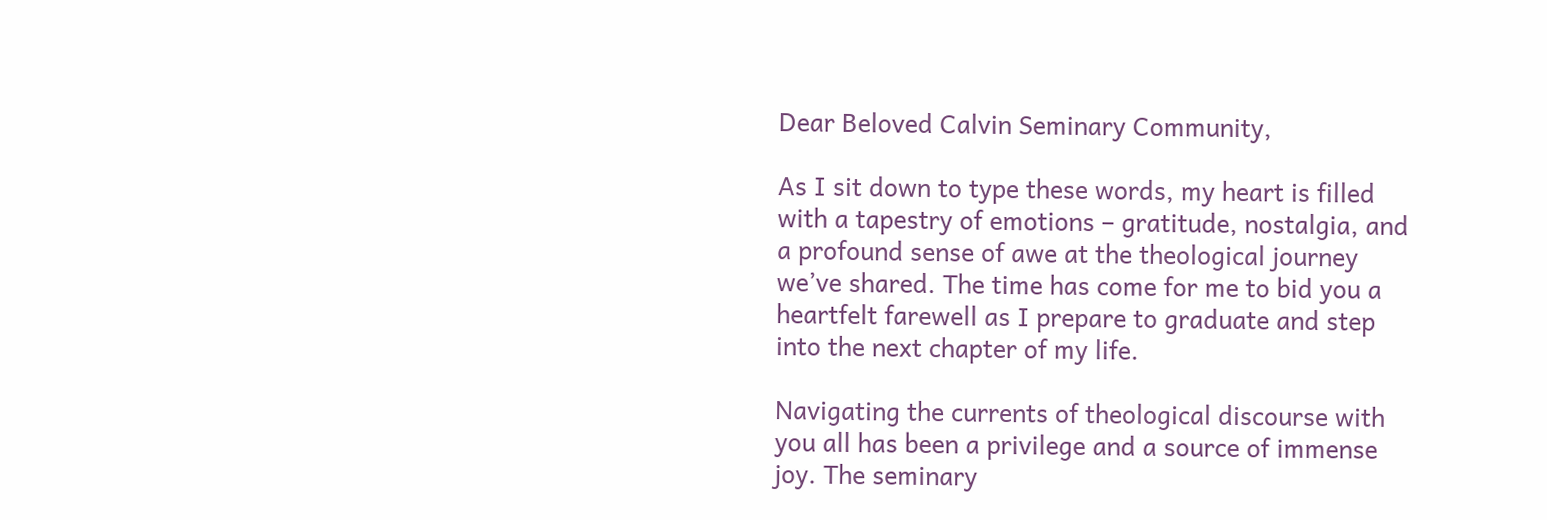Dear Beloved Calvin Seminary Community,

As I sit down to type these words, my heart is filled with a tapestry of emotions – gratitude, nostalgia, and a profound sense of awe at the theological journey we’ve shared. The time has come for me to bid you a heartfelt farewell as I prepare to graduate and step into the next chapter of my life.

Navigating the currents of theological discourse with you all has been a privilege and a source of immense joy. The seminary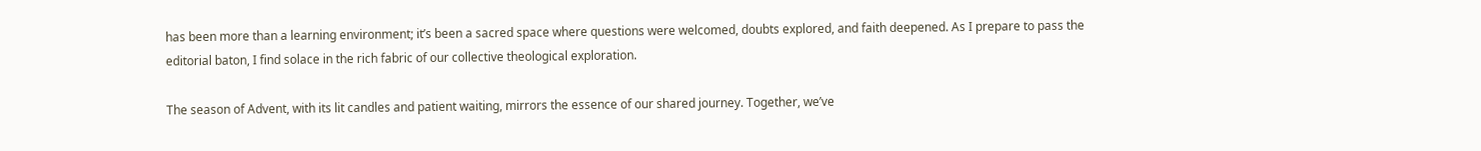has been more than a learning environment; it’s been a sacred space where questions were welcomed, doubts explored, and faith deepened. As I prepare to pass the editorial baton, I find solace in the rich fabric of our collective theological exploration.

The season of Advent, with its lit candles and patient waiting, mirrors the essence of our shared journey. Together, we’ve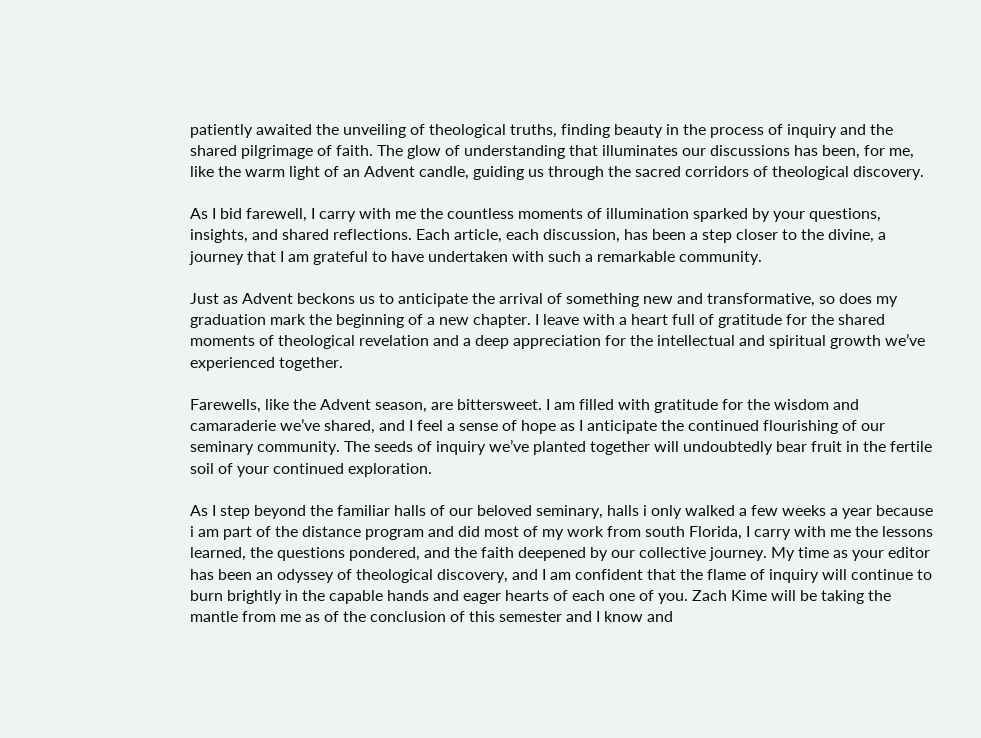patiently awaited the unveiling of theological truths, finding beauty in the process of inquiry and the shared pilgrimage of faith. The glow of understanding that illuminates our discussions has been, for me, like the warm light of an Advent candle, guiding us through the sacred corridors of theological discovery.

As I bid farewell, I carry with me the countless moments of illumination sparked by your questions, insights, and shared reflections. Each article, each discussion, has been a step closer to the divine, a journey that I am grateful to have undertaken with such a remarkable community.

Just as Advent beckons us to anticipate the arrival of something new and transformative, so does my graduation mark the beginning of a new chapter. I leave with a heart full of gratitude for the shared moments of theological revelation and a deep appreciation for the intellectual and spiritual growth we’ve experienced together.

Farewells, like the Advent season, are bittersweet. I am filled with gratitude for the wisdom and camaraderie we’ve shared, and I feel a sense of hope as I anticipate the continued flourishing of our seminary community. The seeds of inquiry we’ve planted together will undoubtedly bear fruit in the fertile soil of your continued exploration.

As I step beyond the familiar halls of our beloved seminary, halls i only walked a few weeks a year because i am part of the distance program and did most of my work from south Florida, I carry with me the lessons learned, the questions pondered, and the faith deepened by our collective journey. My time as your editor has been an odyssey of theological discovery, and I am confident that the flame of inquiry will continue to burn brightly in the capable hands and eager hearts of each one of you. Zach Kime will be taking the mantle from me as of the conclusion of this semester and I know and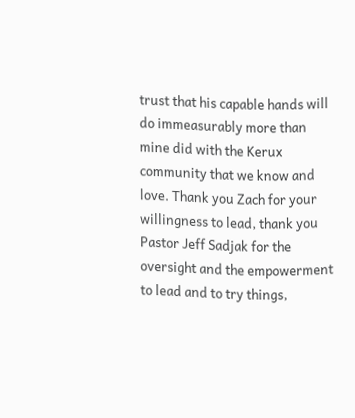trust that his capable hands will do immeasurably more than mine did with the Kerux community that we know and love. Thank you Zach for your willingness to lead, thank you Pastor Jeff Sadjak for the oversight and the empowerment to lead and to try things,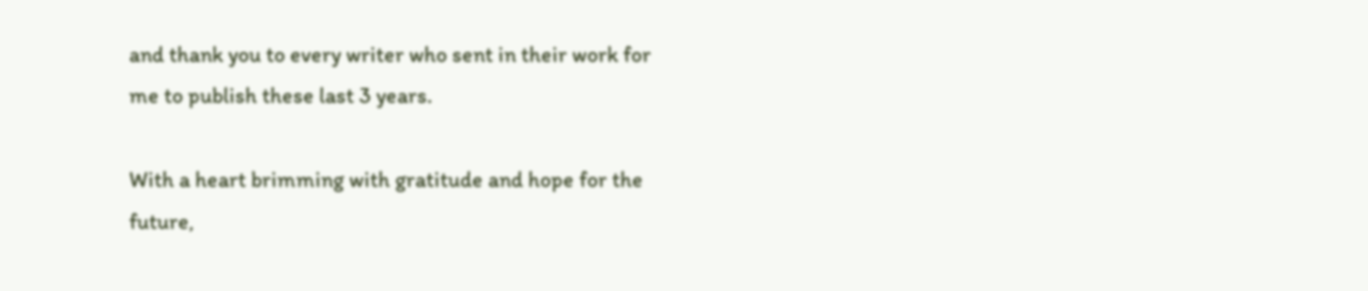and thank you to every writer who sent in their work for me to publish these last 3 years.

With a heart brimming with gratitude and hope for the future,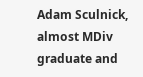Adam Sculnick, almost MDiv graduate and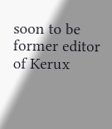soon to be former editor of Kerux